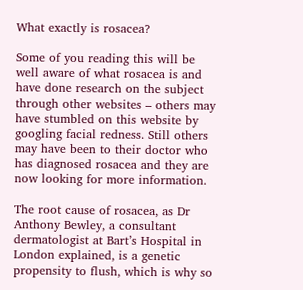What exactly is rosacea?

Some of you reading this will be well aware of what rosacea is and have done research on the subject through other websites – others may have stumbled on this website by googling facial redness. Still others may have been to their doctor who has diagnosed rosacea and they are now looking for more information.

The root cause of rosacea, as Dr Anthony Bewley, a consultant dermatologist at Bart’s Hospital in London explained, is a genetic propensity to flush, which is why so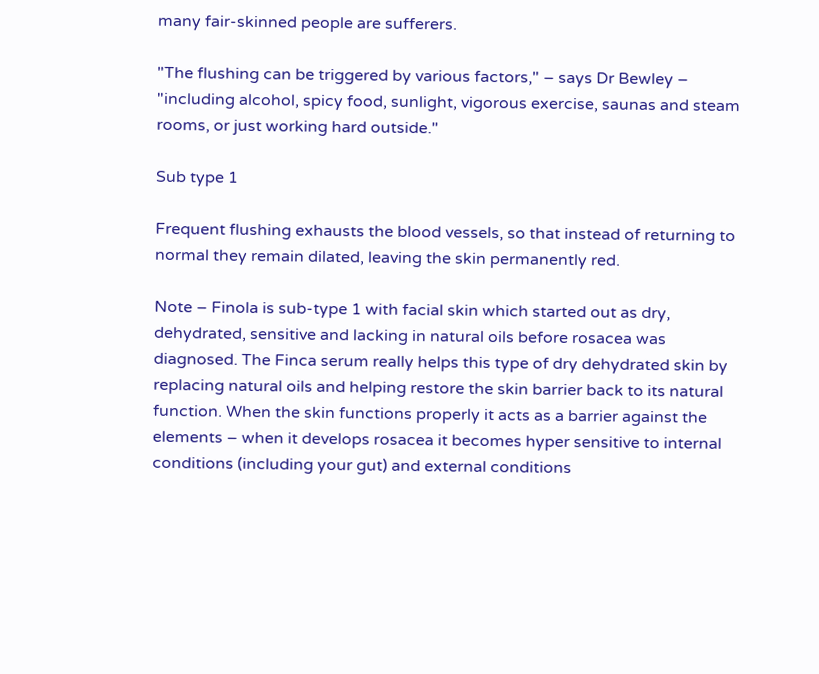many fair-skinned people are sufferers.

"The flushing can be triggered by various factors," – says Dr Bewley – "including alcohol, spicy food, sunlight, vigorous exercise, saunas and steam rooms, or just working hard outside."

Sub type 1

Frequent flushing exhausts the blood vessels, so that instead of returning to normal they remain dilated, leaving the skin permanently red.

Note – Finola is sub-type 1 with facial skin which started out as dry, dehydrated, sensitive and lacking in natural oils before rosacea was diagnosed. The Finca serum really helps this type of dry dehydrated skin by replacing natural oils and helping restore the skin barrier back to its natural function. When the skin functions properly it acts as a barrier against the elements – when it develops rosacea it becomes hyper sensitive to internal conditions (including your gut) and external conditions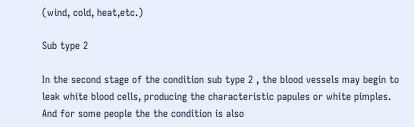(wind, cold, heat,etc.)

Sub type 2

In the second stage of the condition sub type 2 , the blood vessels may begin to leak white blood cells, producing the characteristic papules or white pimples. And for some people the the condition is also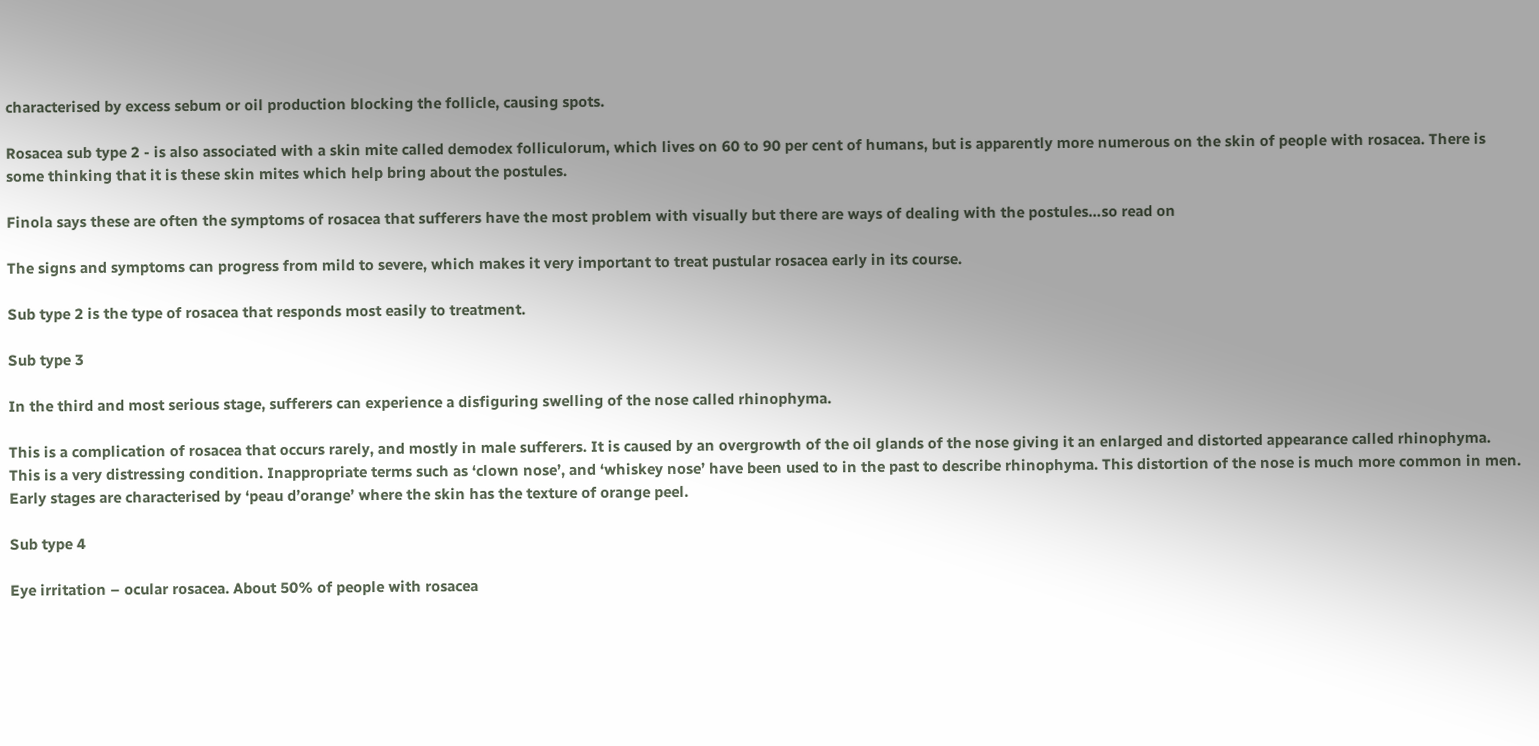characterised by excess sebum or oil production blocking the follicle, causing spots.

Rosacea sub type 2 - is also associated with a skin mite called demodex folliculorum, which lives on 60 to 90 per cent of humans, but is apparently more numerous on the skin of people with rosacea. There is some thinking that it is these skin mites which help bring about the postules.

Finola says these are often the symptoms of rosacea that sufferers have the most problem with visually but there are ways of dealing with the postules…so read on

The signs and symptoms can progress from mild to severe, which makes it very important to treat pustular rosacea early in its course.

Sub type 2 is the type of rosacea that responds most easily to treatment.

Sub type 3

In the third and most serious stage, sufferers can experience a disfiguring swelling of the nose called rhinophyma.

This is a complication of rosacea that occurs rarely, and mostly in male sufferers. It is caused by an overgrowth of the oil glands of the nose giving it an enlarged and distorted appearance called rhinophyma. This is a very distressing condition. Inappropriate terms such as ‘clown nose’, and ‘whiskey nose’ have been used to in the past to describe rhinophyma. This distortion of the nose is much more common in men. Early stages are characterised by ‘peau d’orange’ where the skin has the texture of orange peel.

Sub type 4

Eye irritation – ocular rosacea. About 50% of people with rosacea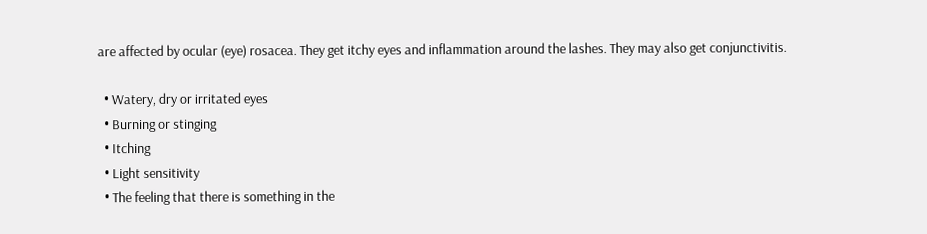are affected by ocular (eye) rosacea. They get itchy eyes and inflammation around the lashes. They may also get conjunctivitis.

  • Watery, dry or irritated eyes
  • Burning or stinging
  • Itching
  • Light sensitivity
  • The feeling that there is something in the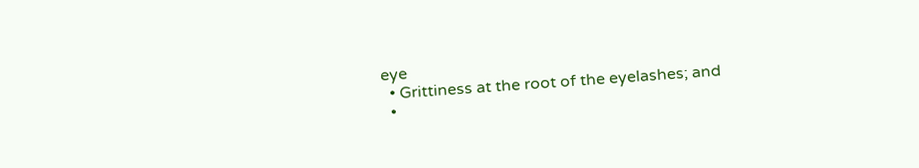eye
  • Grittiness at the root of the eyelashes; and
  •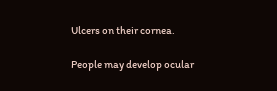Ulcers on their cornea.

People may develop ocular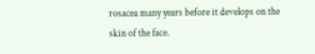rosacea many years before it develops on the skin of the face.